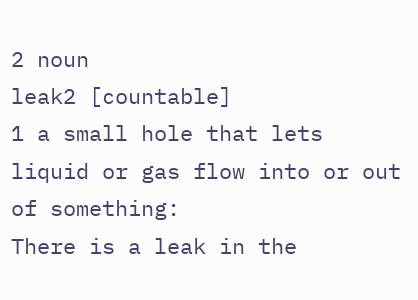2 noun
leak2 [countable]
1 a small hole that lets liquid or gas flow into or out of something:
There is a leak in the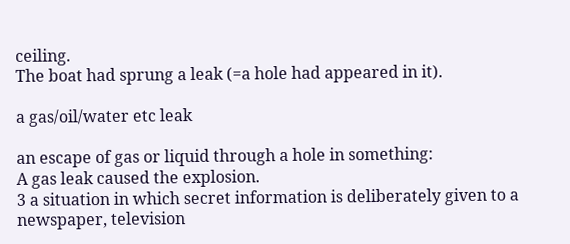ceiling.
The boat had sprung a leak (=a hole had appeared in it).

a gas/oil/water etc leak

an escape of gas or liquid through a hole in something:
A gas leak caused the explosion.
3 a situation in which secret information is deliberately given to a newspaper, television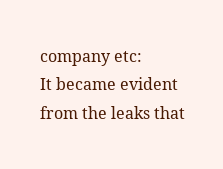company etc:
It became evident from the leaks that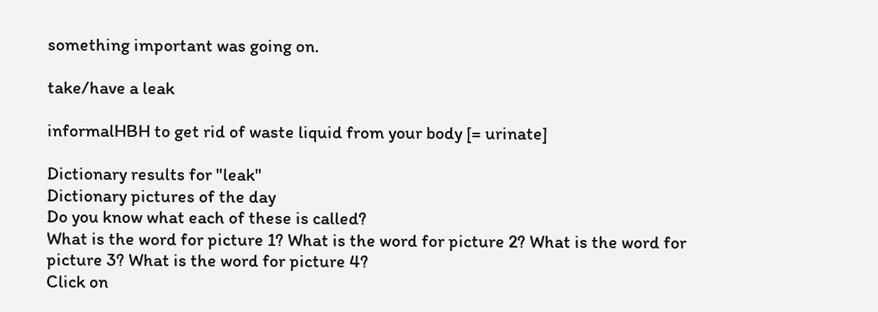something important was going on.

take/have a leak

informalHBH to get rid of waste liquid from your body [= urinate]

Dictionary results for "leak"
Dictionary pictures of the day
Do you know what each of these is called?
What is the word for picture 1? What is the word for picture 2? What is the word for picture 3? What is the word for picture 4?
Click on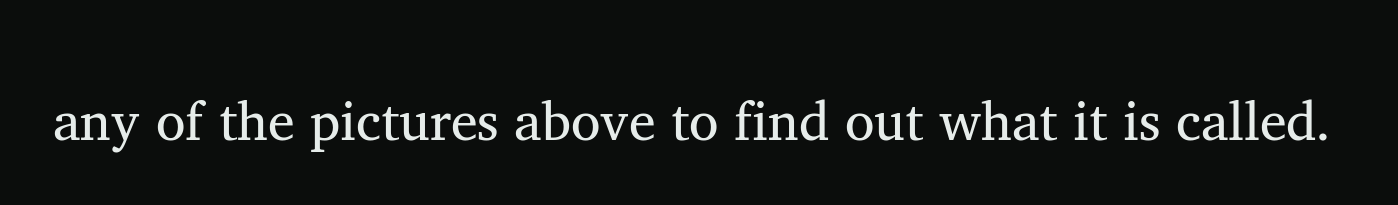any of the pictures above to find out what it is called.